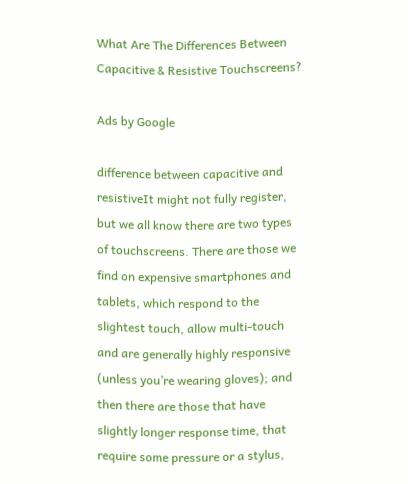What Are The Differences Between Capacitive & Resistive Touchscreens?

Ads by Google

difference between capacitive and resistiveIt might not fully register, but we all know there are two types of touchscreens. There are those we find on expensive smartphones and tablets, which respond to the slightest touch, allow multi-touch and are generally highly responsive (unless you’re wearing gloves); and then there are those that have slightly longer response time, that require some pressure or a stylus,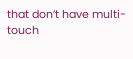that don’t have multi-touch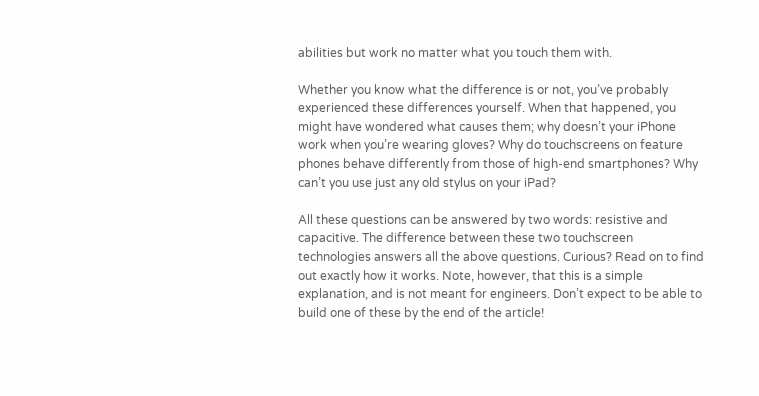abilities but work no matter what you touch them with.

Whether you know what the difference is or not, you’ve probably experienced these differences yourself. When that happened, you might have wondered what causes them; why doesn’t your iPhone work when you’re wearing gloves? Why do touchscreens on feature phones behave differently from those of high-end smartphones? Why can’t you use just any old stylus on your iPad?

All these questions can be answered by two words: resistive and capacitive. The difference between these two touchscreen technologies answers all the above questions. Curious? Read on to find out exactly how it works. Note, however, that this is a simple explanation, and is not meant for engineers. Don’t expect to be able to build one of these by the end of the article!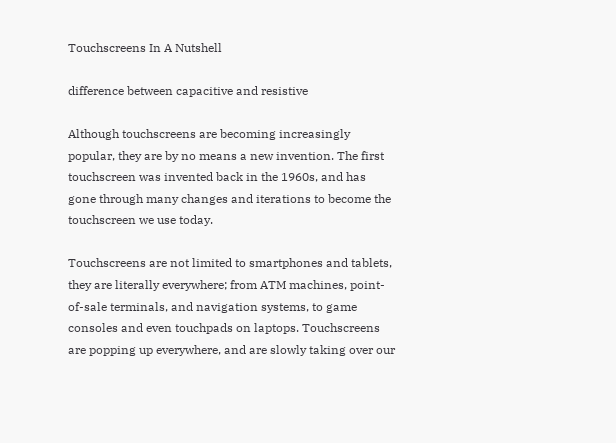Touchscreens In A Nutshell

difference between capacitive and resistive

Although touchscreens are becoming increasingly popular, they are by no means a new invention. The first touchscreen was invented back in the 1960s, and has gone through many changes and iterations to become the touchscreen we use today.

Touchscreens are not limited to smartphones and tablets, they are literally everywhere; from ATM machines, point-of-sale terminals, and navigation systems, to game consoles and even touchpads on laptops. Touchscreens are popping up everywhere, and are slowly taking over our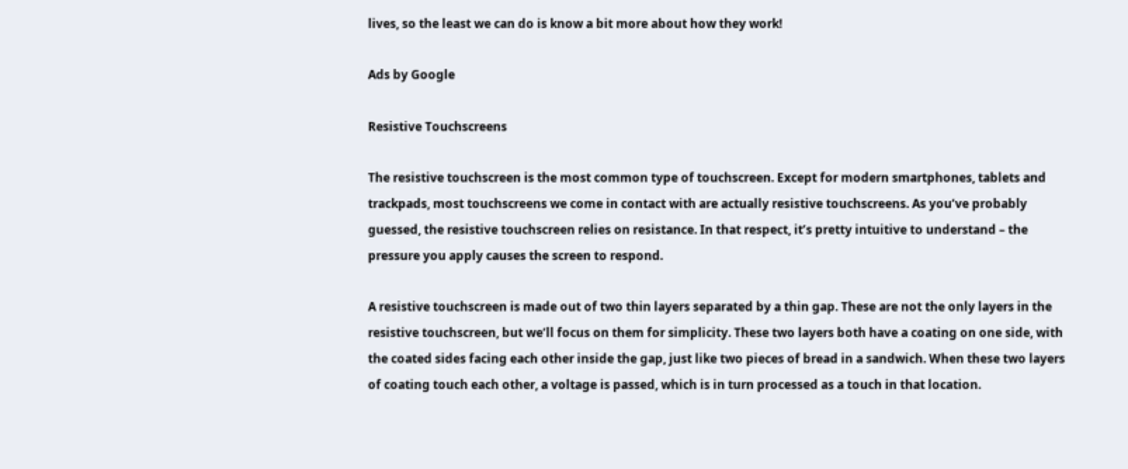lives, so the least we can do is know a bit more about how they work!

Ads by Google

Resistive Touchscreens

The resistive touchscreen is the most common type of touchscreen. Except for modern smartphones, tablets and trackpads, most touchscreens we come in contact with are actually resistive touchscreens. As you’ve probably guessed, the resistive touchscreen relies on resistance. In that respect, it’s pretty intuitive to understand – the pressure you apply causes the screen to respond.

A resistive touchscreen is made out of two thin layers separated by a thin gap. These are not the only layers in the resistive touchscreen, but we’ll focus on them for simplicity. These two layers both have a coating on one side, with the coated sides facing each other inside the gap, just like two pieces of bread in a sandwich. When these two layers of coating touch each other, a voltage is passed, which is in turn processed as a touch in that location.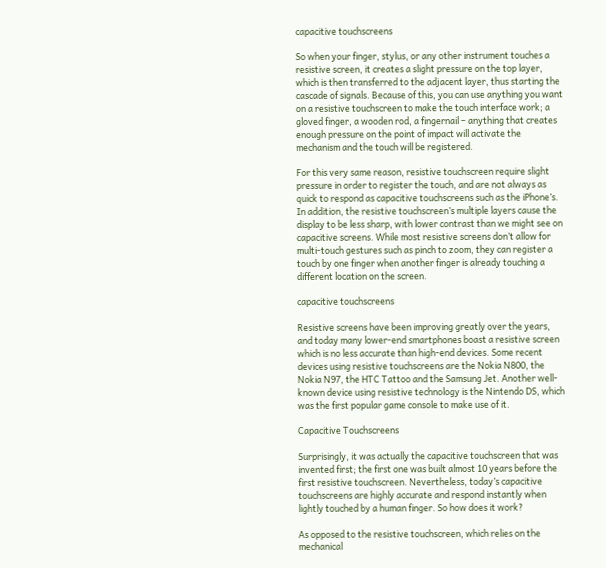capacitive touchscreens

So when your finger, stylus, or any other instrument touches a resistive screen, it creates a slight pressure on the top layer, which is then transferred to the adjacent layer, thus starting the cascade of signals. Because of this, you can use anything you want on a resistive touchscreen to make the touch interface work; a gloved finger, a wooden rod, a fingernail – anything that creates enough pressure on the point of impact will activate the mechanism and the touch will be registered.

For this very same reason, resistive touchscreen require slight pressure in order to register the touch, and are not always as quick to respond as capacitive touchscreens such as the iPhone’s. In addition, the resistive touchscreen’s multiple layers cause the display to be less sharp, with lower contrast than we might see on capacitive screens. While most resistive screens don’t allow for multi-touch gestures such as pinch to zoom, they can register a touch by one finger when another finger is already touching a different location on the screen.

capacitive touchscreens

Resistive screens have been improving greatly over the years, and today many lower-end smartphones boast a resistive screen which is no less accurate than high-end devices. Some recent devices using resistive touchscreens are the Nokia N800, the Nokia N97, the HTC Tattoo and the Samsung Jet. Another well-known device using resistive technology is the Nintendo DS, which was the first popular game console to make use of it.

Capacitive Touchscreens

Surprisingly, it was actually the capacitive touchscreen that was invented first; the first one was built almost 10 years before the first resistive touchscreen. Nevertheless, today’s capacitive touchscreens are highly accurate and respond instantly when lightly touched by a human finger. So how does it work?

As opposed to the resistive touchscreen, which relies on the mechanical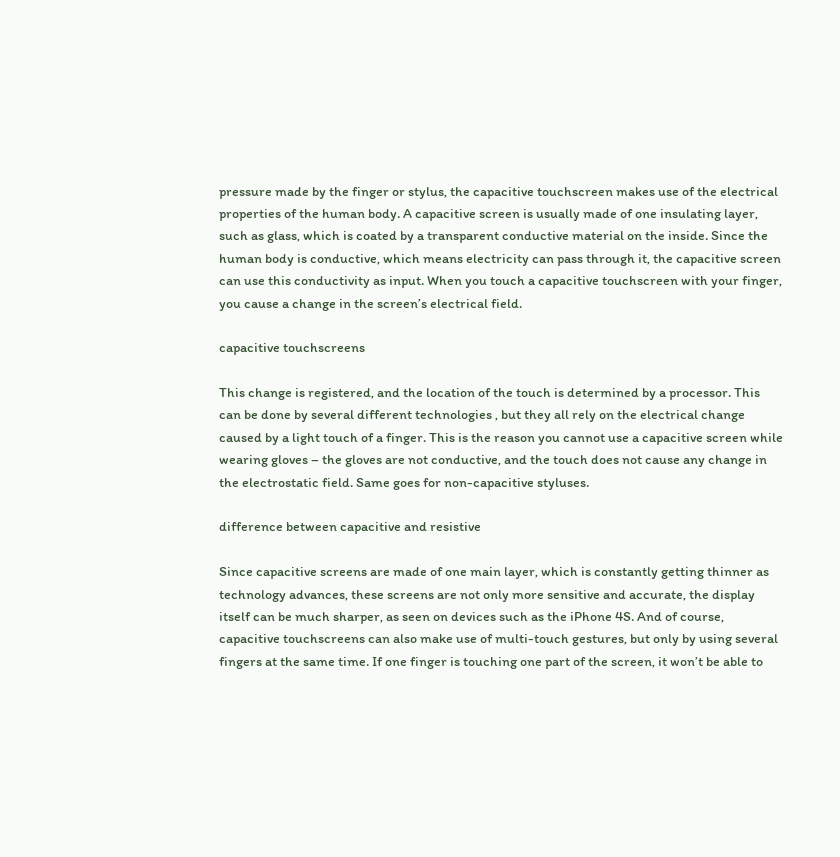pressure made by the finger or stylus, the capacitive touchscreen makes use of the electrical properties of the human body. A capacitive screen is usually made of one insulating layer, such as glass, which is coated by a transparent conductive material on the inside. Since the human body is conductive, which means electricity can pass through it, the capacitive screen can use this conductivity as input. When you touch a capacitive touchscreen with your finger, you cause a change in the screen’s electrical field.

capacitive touchscreens

This change is registered, and the location of the touch is determined by a processor. This can be done by several different technologies , but they all rely on the electrical change caused by a light touch of a finger. This is the reason you cannot use a capacitive screen while wearing gloves – the gloves are not conductive, and the touch does not cause any change in the electrostatic field. Same goes for non-capacitive styluses.

difference between capacitive and resistive

Since capacitive screens are made of one main layer, which is constantly getting thinner as technology advances, these screens are not only more sensitive and accurate, the display itself can be much sharper, as seen on devices such as the iPhone 4S. And of course, capacitive touchscreens can also make use of multi-touch gestures, but only by using several fingers at the same time. If one finger is touching one part of the screen, it won’t be able to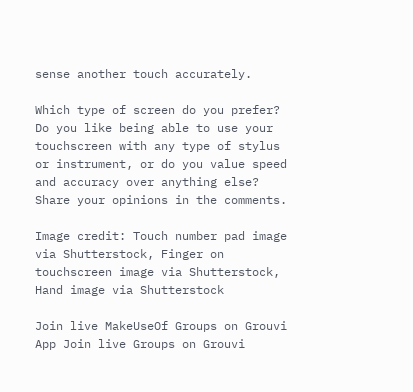sense another touch accurately.

Which type of screen do you prefer? Do you like being able to use your touchscreen with any type of stylus or instrument, or do you value speed and accuracy over anything else? Share your opinions in the comments.

Image credit: Touch number pad image via Shutterstock, Finger on touchscreen image via Shutterstock, Hand image via Shutterstock

Join live MakeUseOf Groups on Grouvi App Join live Groups on Grouvi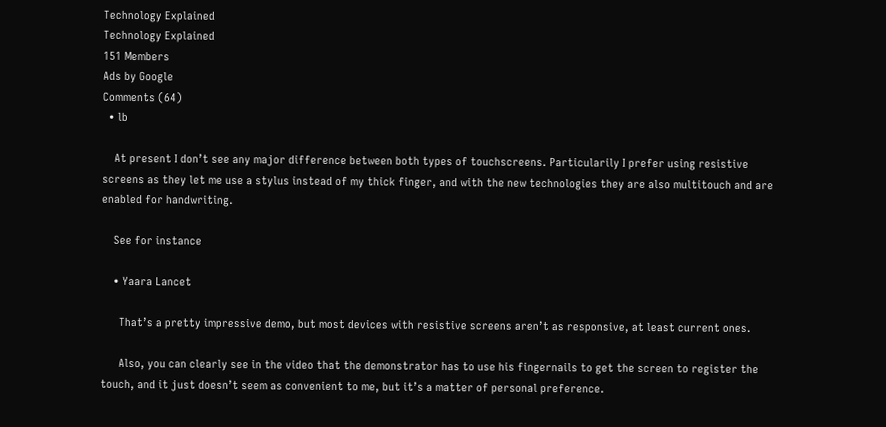Technology Explained
Technology Explained
151 Members
Ads by Google
Comments (64)
  • lb

    At present I don’t see any major difference between both types of touchscreens. Particularily I prefer using resistive screens as they let me use a stylus instead of my thick finger, and with the new technologies they are also multitouch and are enabled for handwriting.

    See for instance

    • Yaara Lancet

      That’s a pretty impressive demo, but most devices with resistive screens aren’t as responsive, at least current ones.

      Also, you can clearly see in the video that the demonstrator has to use his fingernails to get the screen to register the touch, and it just doesn’t seem as convenient to me, but it’s a matter of personal preference.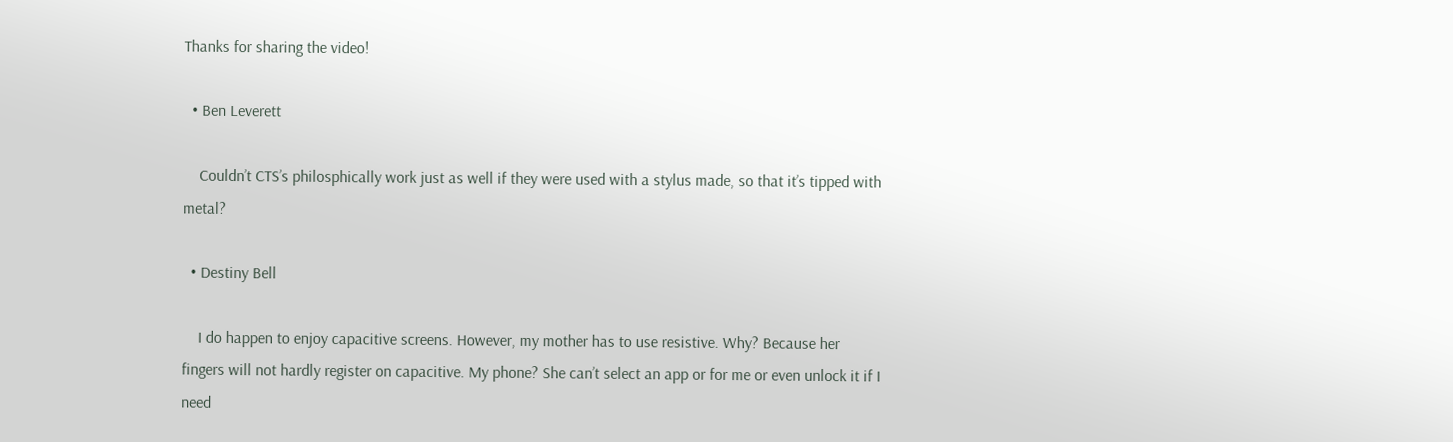Thanks for sharing the video!

  • Ben Leverett

    Couldn’t CTS’s philosphically work just as well if they were used with a stylus made, so that it’s tipped with metal?

  • Destiny Bell

    I do happen to enjoy capacitive screens. However, my mother has to use resistive. Why? Because her fingers will not hardly register on capacitive. My phone? She can’t select an app or for me or even unlock it if I need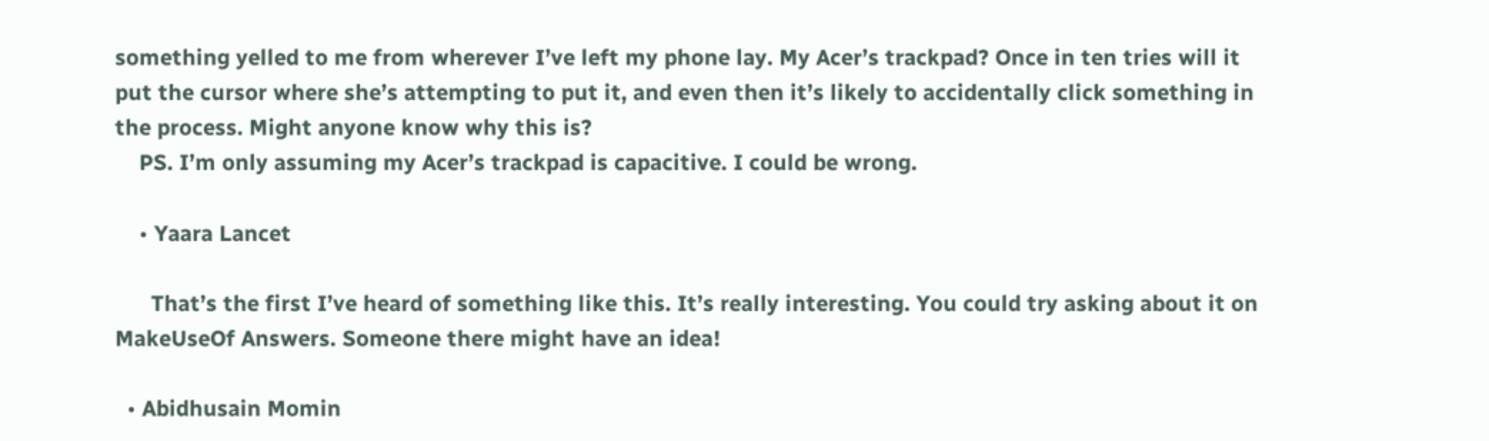something yelled to me from wherever I’ve left my phone lay. My Acer’s trackpad? Once in ten tries will it put the cursor where she’s attempting to put it, and even then it’s likely to accidentally click something in the process. Might anyone know why this is?
    PS. I’m only assuming my Acer’s trackpad is capacitive. I could be wrong.

    • Yaara Lancet

      That’s the first I’ve heard of something like this. It’s really interesting. You could try asking about it on MakeUseOf Answers. Someone there might have an idea!

  • Abidhusain Momin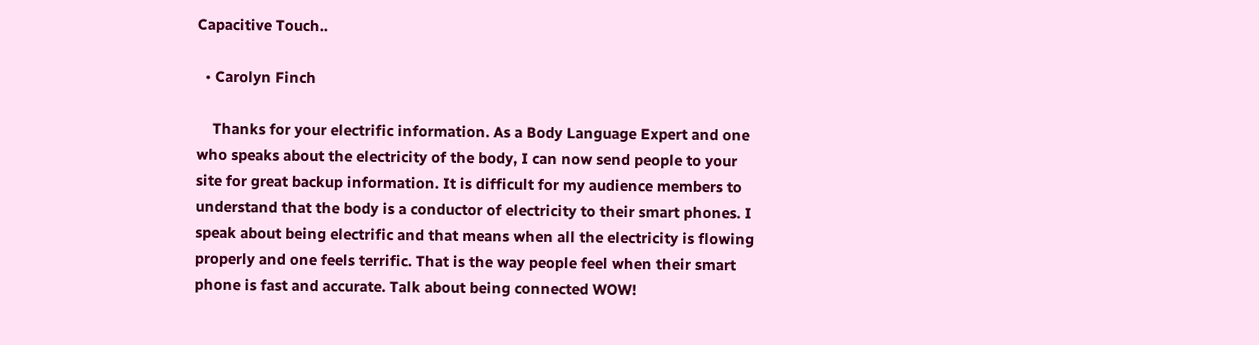Capacitive Touch..

  • Carolyn Finch

    Thanks for your electrific information. As a Body Language Expert and one who speaks about the electricity of the body, I can now send people to your site for great backup information. It is difficult for my audience members to understand that the body is a conductor of electricity to their smart phones. I speak about being electrific and that means when all the electricity is flowing properly and one feels terrific. That is the way people feel when their smart phone is fast and accurate. Talk about being connected WOW!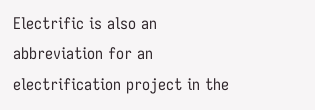Electrific is also an abbreviation for an electrification project in the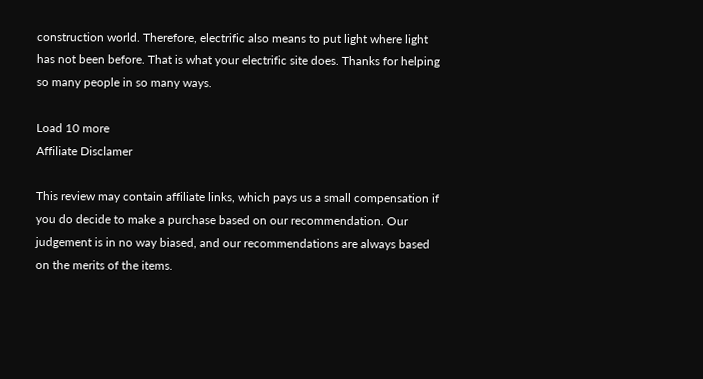construction world. Therefore, electrific also means to put light where light has not been before. That is what your electrific site does. Thanks for helping so many people in so many ways.

Load 10 more
Affiliate Disclamer

This review may contain affiliate links, which pays us a small compensation if you do decide to make a purchase based on our recommendation. Our judgement is in no way biased, and our recommendations are always based on the merits of the items.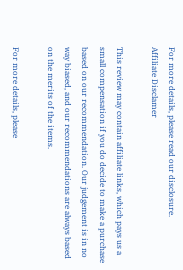For more details, please read our disclosure.
Affiliate Disclamer

This review may contain affiliate links, which pays us a small compensation if you do decide to make a purchase based on our recommendation. Our judgement is in no way biased, and our recommendations are always based on the merits of the items.

For more details, please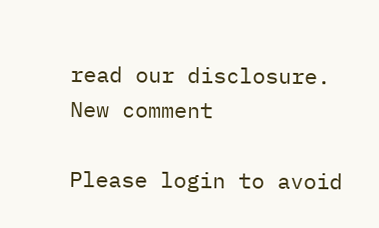read our disclosure.
New comment

Please login to avoid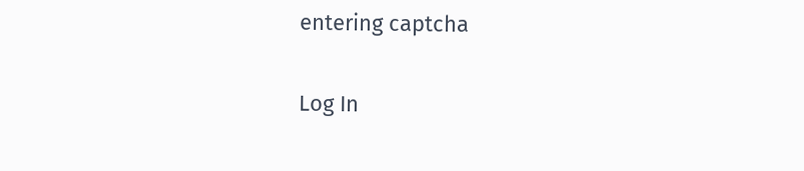entering captcha

Log In